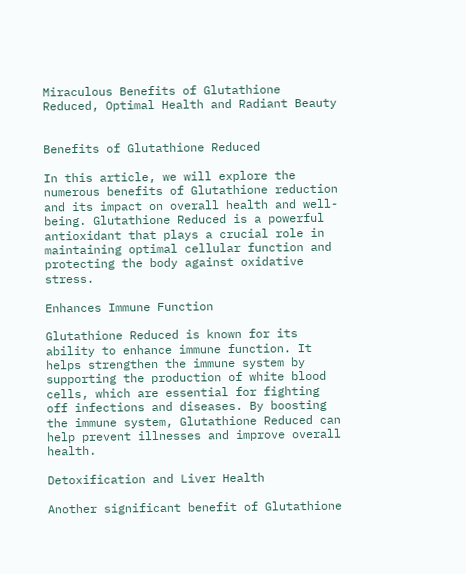Miraculous Benefits of Glutathione Reduced, Optimal Health and Radiant Beauty


Benefits of Glutathione Reduced

In this article, we will explore the numerous benefits of Glutathione reduction and its impact on overall health and well-being. Glutathione Reduced is a powerful antioxidant that plays a crucial role in maintaining optimal cellular function and protecting the body against oxidative stress.

Enhances Immune Function

Glutathione Reduced is known for its ability to enhance immune function. It helps strengthen the immune system by supporting the production of white blood cells, which are essential for fighting off infections and diseases. By boosting the immune system, Glutathione Reduced can help prevent illnesses and improve overall health.

Detoxification and Liver Health

Another significant benefit of Glutathione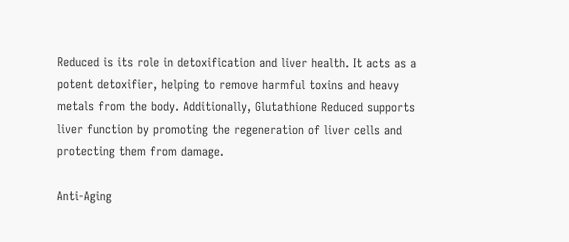Reduced is its role in detoxification and liver health. It acts as a potent detoxifier, helping to remove harmful toxins and heavy metals from the body. Additionally, Glutathione Reduced supports liver function by promoting the regeneration of liver cells and protecting them from damage.

Anti-Aging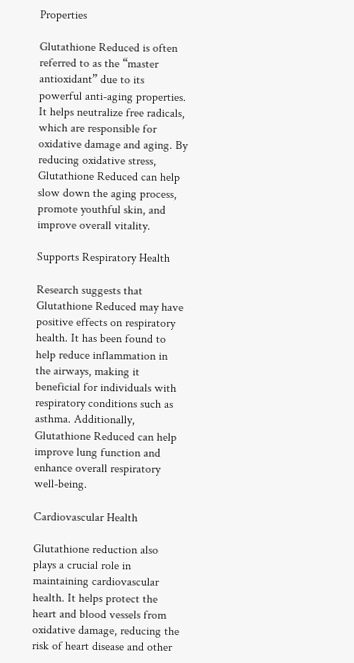Properties

Glutathione Reduced is often referred to as the “master antioxidant” due to its powerful anti-aging properties. It helps neutralize free radicals, which are responsible for oxidative damage and aging. By reducing oxidative stress, Glutathione Reduced can help slow down the aging process, promote youthful skin, and improve overall vitality.

Supports Respiratory Health

Research suggests that Glutathione Reduced may have positive effects on respiratory health. It has been found to help reduce inflammation in the airways, making it beneficial for individuals with respiratory conditions such as asthma. Additionally, Glutathione Reduced can help improve lung function and enhance overall respiratory well-being.

Cardiovascular Health

Glutathione reduction also plays a crucial role in maintaining cardiovascular health. It helps protect the heart and blood vessels from oxidative damage, reducing the risk of heart disease and other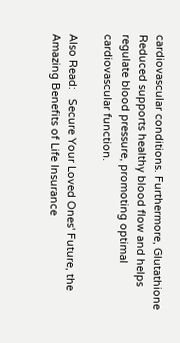cardiovascular conditions. Furthermore, Glutathione Reduced supports healthy blood flow and helps regulate blood pressure, promoting optimal cardiovascular function.

Also Read:   Secure Your Loved Ones' Future, the Amazing Benefits of Life Insurance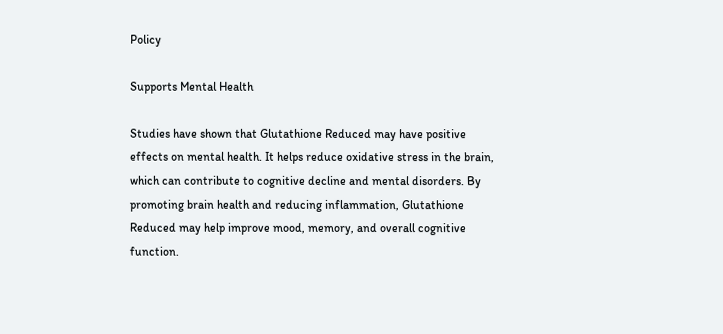Policy

Supports Mental Health

Studies have shown that Glutathione Reduced may have positive effects on mental health. It helps reduce oxidative stress in the brain, which can contribute to cognitive decline and mental disorders. By promoting brain health and reducing inflammation, Glutathione Reduced may help improve mood, memory, and overall cognitive function.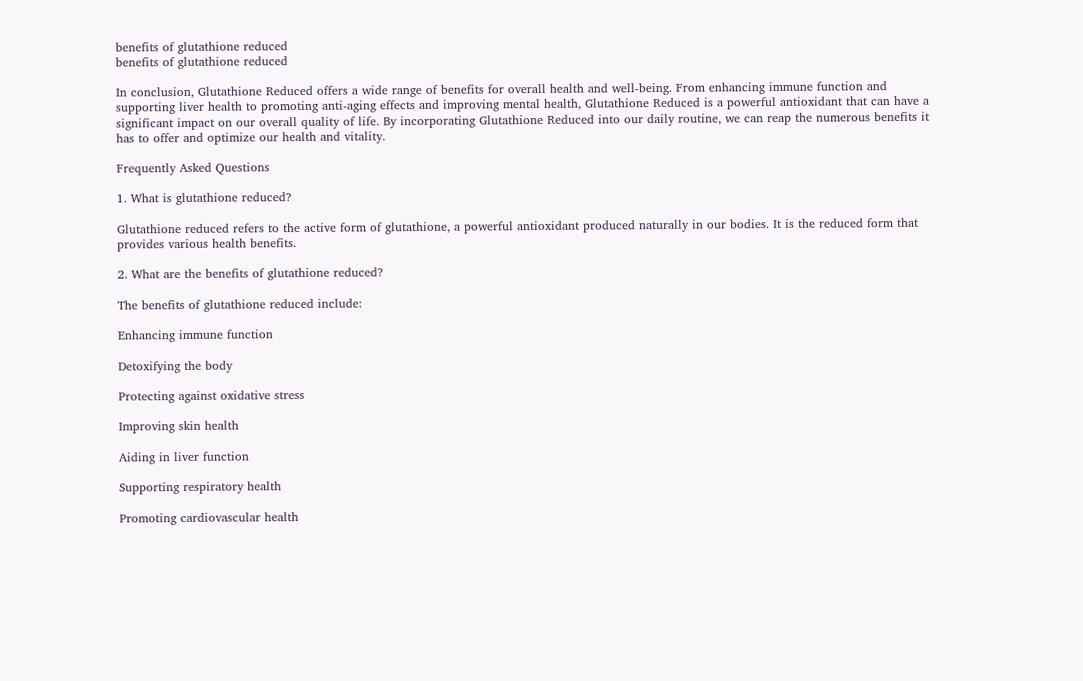benefits of glutathione reduced
benefits of glutathione reduced

In conclusion, Glutathione Reduced offers a wide range of benefits for overall health and well-being. From enhancing immune function and supporting liver health to promoting anti-aging effects and improving mental health, Glutathione Reduced is a powerful antioxidant that can have a significant impact on our overall quality of life. By incorporating Glutathione Reduced into our daily routine, we can reap the numerous benefits it has to offer and optimize our health and vitality.

Frequently Asked Questions

1. What is glutathione reduced?

Glutathione reduced refers to the active form of glutathione, a powerful antioxidant produced naturally in our bodies. It is the reduced form that provides various health benefits.

2. What are the benefits of glutathione reduced?

The benefits of glutathione reduced include:

Enhancing immune function

Detoxifying the body

Protecting against oxidative stress

Improving skin health

Aiding in liver function

Supporting respiratory health

Promoting cardiovascular health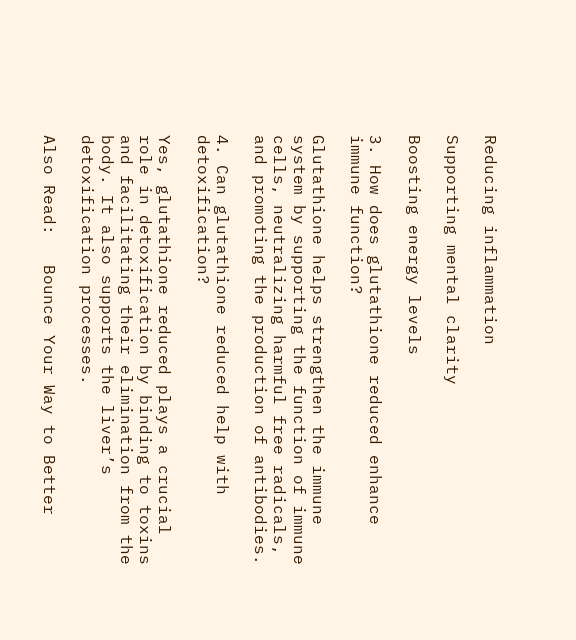Reducing inflammation

Supporting mental clarity

Boosting energy levels

3. How does glutathione reduced enhance immune function?

Glutathione helps strengthen the immune system by supporting the function of immune cells, neutralizing harmful free radicals, and promoting the production of antibodies.

4. Can glutathione reduced help with detoxification?

Yes, glutathione reduced plays a crucial role in detoxification by binding to toxins and facilitating their elimination from the body. It also supports the liver’s detoxification processes.

Also Read:   Bounce Your Way to Better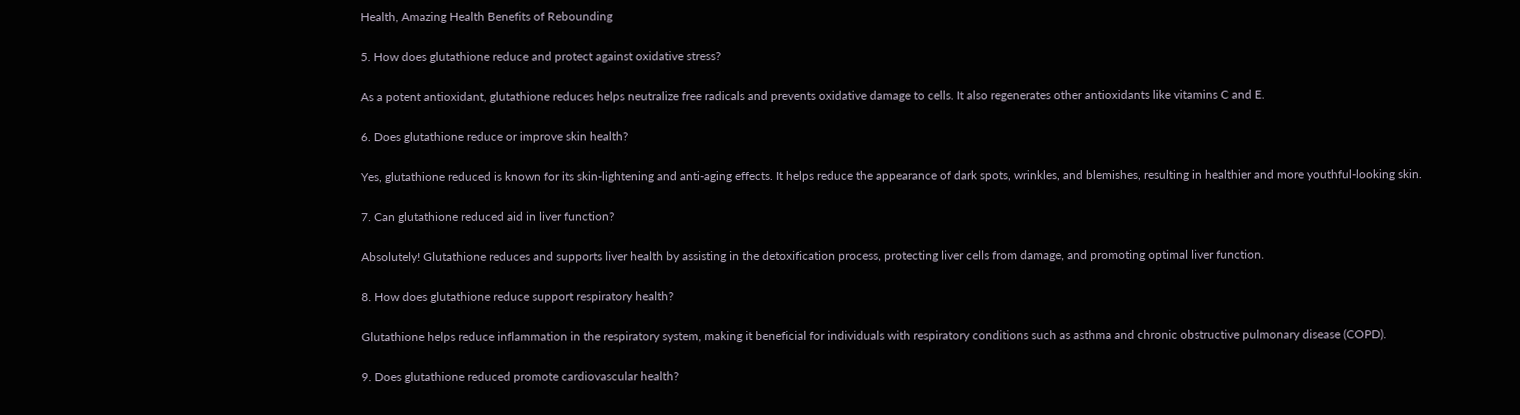Health, Amazing Health Benefits of Rebounding

5. How does glutathione reduce and protect against oxidative stress?

As a potent antioxidant, glutathione reduces helps neutralize free radicals and prevents oxidative damage to cells. It also regenerates other antioxidants like vitamins C and E.

6. Does glutathione reduce or improve skin health?

Yes, glutathione reduced is known for its skin-lightening and anti-aging effects. It helps reduce the appearance of dark spots, wrinkles, and blemishes, resulting in healthier and more youthful-looking skin.

7. Can glutathione reduced aid in liver function?

Absolutely! Glutathione reduces and supports liver health by assisting in the detoxification process, protecting liver cells from damage, and promoting optimal liver function.

8. How does glutathione reduce support respiratory health?

Glutathione helps reduce inflammation in the respiratory system, making it beneficial for individuals with respiratory conditions such as asthma and chronic obstructive pulmonary disease (COPD).

9. Does glutathione reduced promote cardiovascular health?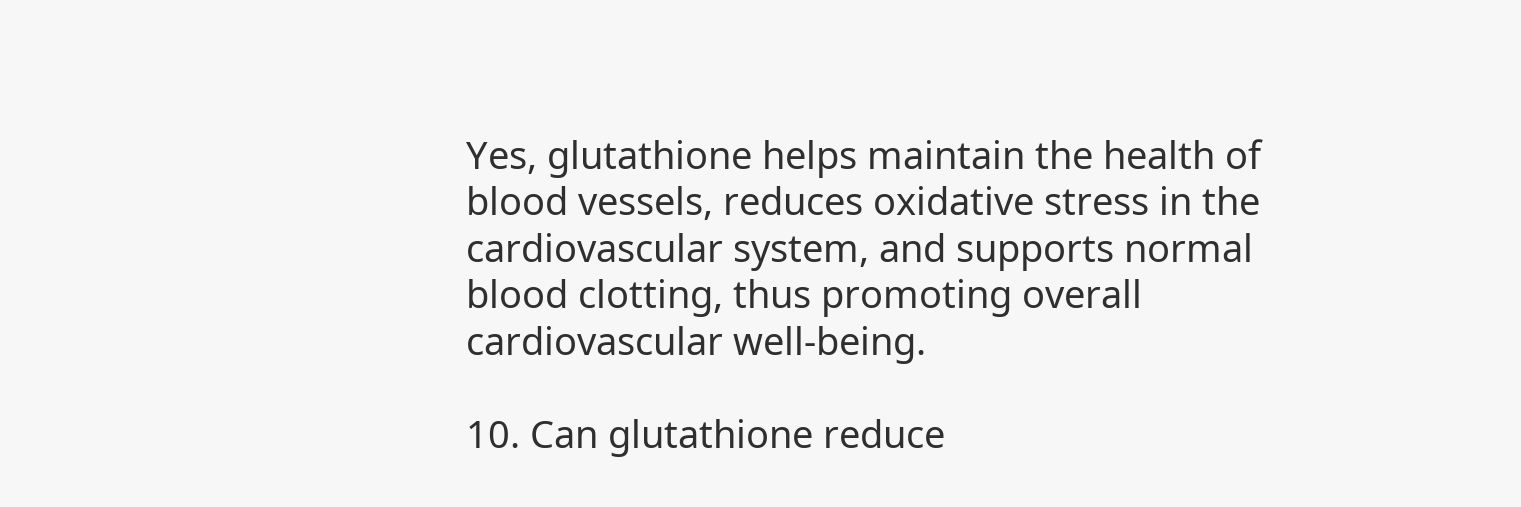Yes, glutathione helps maintain the health of blood vessels, reduces oxidative stress in the cardiovascular system, and supports normal blood clotting, thus promoting overall cardiovascular well-being.

10. Can glutathione reduce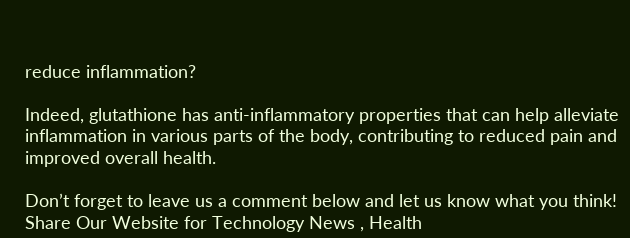reduce inflammation?

Indeed, glutathione has anti-inflammatory properties that can help alleviate inflammation in various parts of the body, contributing to reduced pain and improved overall health.

Don’t forget to leave us a comment below and let us know what you think! Share Our Website for Technology News , Health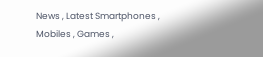News , Latest Smartphones , Mobiles , Games ,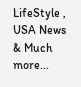LifeStyle , USA News & Much more...